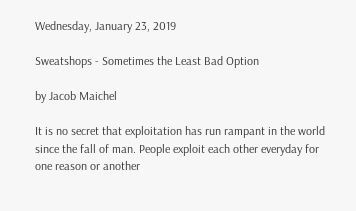Wednesday, January 23, 2019

Sweatshops - Sometimes the Least Bad Option

by Jacob Maichel

It is no secret that exploitation has run rampant in the world since the fall of man. People exploit each other everyday for one reason or another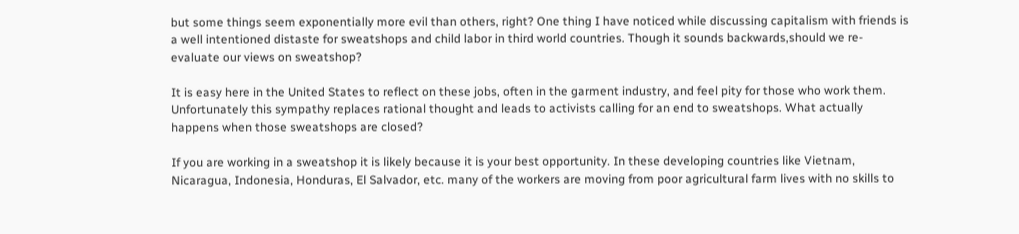but some things seem exponentially more evil than others, right? One thing I have noticed while discussing capitalism with friends is a well intentioned distaste for sweatshops and child labor in third world countries. Though it sounds backwards,should we re-evaluate our views on sweatshop?

It is easy here in the United States to reflect on these jobs, often in the garment industry, and feel pity for those who work them. Unfortunately this sympathy replaces rational thought and leads to activists calling for an end to sweatshops. What actually happens when those sweatshops are closed?

If you are working in a sweatshop it is likely because it is your best opportunity. In these developing countries like Vietnam, Nicaragua, Indonesia, Honduras, El Salvador, etc. many of the workers are moving from poor agricultural farm lives with no skills to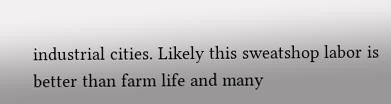industrial cities. Likely this sweatshop labor is better than farm life and many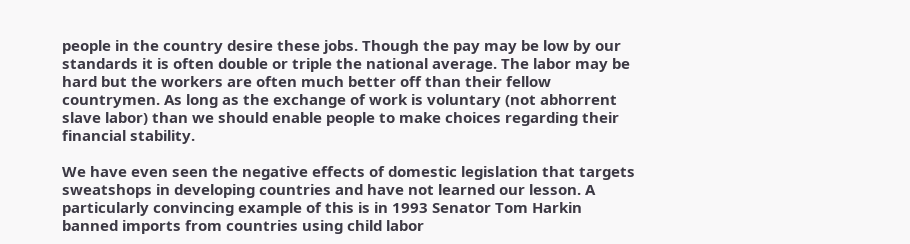people in the country desire these jobs. Though the pay may be low by our standards it is often double or triple the national average. The labor may be hard but the workers are often much better off than their fellow countrymen. As long as the exchange of work is voluntary (not abhorrent slave labor) than we should enable people to make choices regarding their financial stability.

We have even seen the negative effects of domestic legislation that targets sweatshops in developing countries and have not learned our lesson. A particularly convincing example of this is in 1993 Senator Tom Harkin banned imports from countries using child labor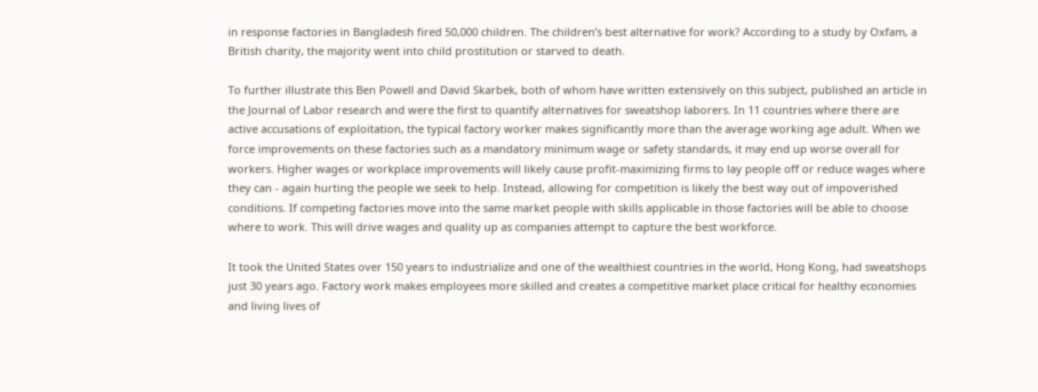in response factories in Bangladesh fired 50,000 children. The children’s best alternative for work? According to a study by Oxfam, a British charity, the majority went into child prostitution or starved to death.

To further illustrate this Ben Powell and David Skarbek, both of whom have written extensively on this subject, published an article in the Journal of Labor research and were the first to quantify alternatives for sweatshop laborers. In 11 countries where there are active accusations of exploitation, the typical factory worker makes significantly more than the average working age adult. When we force improvements on these factories such as a mandatory minimum wage or safety standards, it may end up worse overall for workers. Higher wages or workplace improvements will likely cause profit-maximizing firms to lay people off or reduce wages where they can - again hurting the people we seek to help. Instead, allowing for competition is likely the best way out of impoverished conditions. If competing factories move into the same market people with skills applicable in those factories will be able to choose where to work. This will drive wages and quality up as companies attempt to capture the best workforce.

It took the United States over 150 years to industrialize and one of the wealthiest countries in the world, Hong Kong, had sweatshops just 30 years ago. Factory work makes employees more skilled and creates a competitive market place critical for healthy economies and living lives of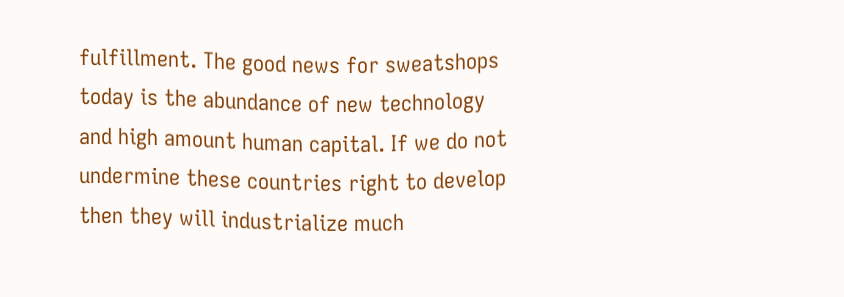fulfillment. The good news for sweatshops today is the abundance of new technology and high amount human capital. If we do not undermine these countries right to develop then they will industrialize much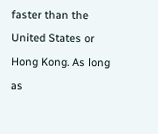faster than the United States or Hong Kong. As long as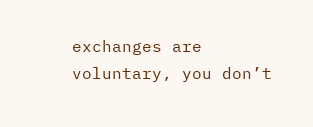exchanges are voluntary, you don’t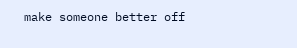make someone better off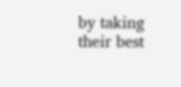by taking their best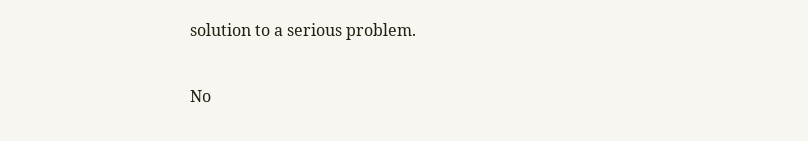solution to a serious problem.

No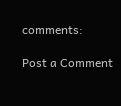comments:

Post a Comment